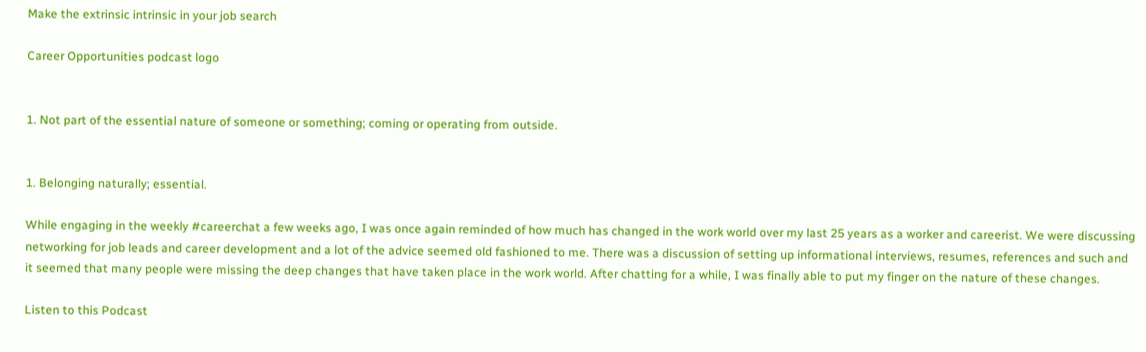Make the extrinsic intrinsic in your job search

Career Opportunities podcast logo


1. Not part of the essential nature of someone or something; coming or operating from outside.


1. Belonging naturally; essential.

While engaging in the weekly #careerchat a few weeks ago, I was once again reminded of how much has changed in the work world over my last 25 years as a worker and careerist. We were discussing networking for job leads and career development and a lot of the advice seemed old fashioned to me. There was a discussion of setting up informational interviews, resumes, references and such and it seemed that many people were missing the deep changes that have taken place in the work world. After chatting for a while, I was finally able to put my finger on the nature of these changes.

Listen to this Podcast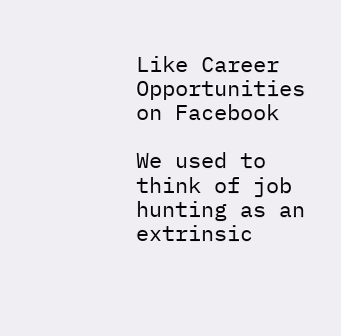Like Career Opportunities on Facebook

We used to think of job hunting as an extrinsic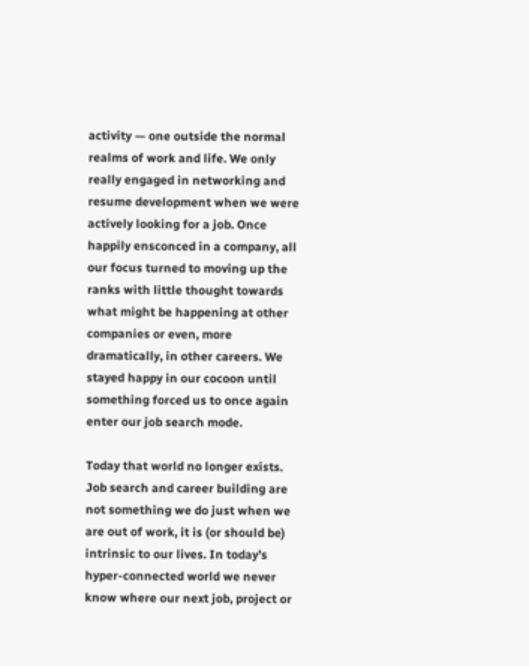activity — one outside the normal realms of work and life. We only really engaged in networking and resume development when we were actively looking for a job. Once happily ensconced in a company, all our focus turned to moving up the ranks with little thought towards what might be happening at other companies or even, more dramatically, in other careers. We stayed happy in our cocoon until something forced us to once again enter our job search mode.

Today that world no longer exists. Job search and career building are not something we do just when we are out of work, it is (or should be) intrinsic to our lives. In today’s hyper-connected world we never know where our next job, project or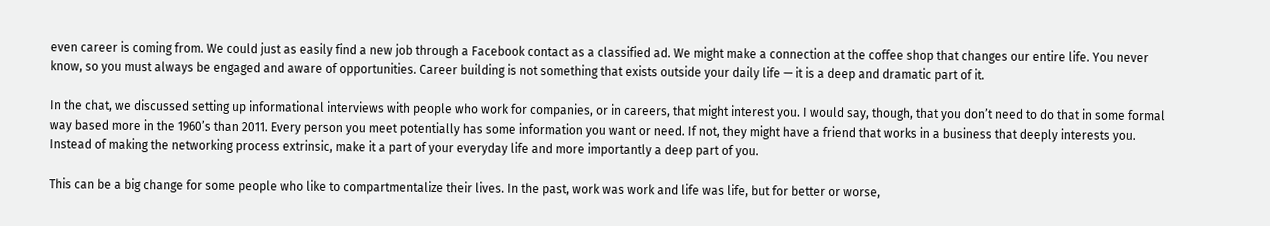even career is coming from. We could just as easily find a new job through a Facebook contact as a classified ad. We might make a connection at the coffee shop that changes our entire life. You never know, so you must always be engaged and aware of opportunities. Career building is not something that exists outside your daily life — it is a deep and dramatic part of it.

In the chat, we discussed setting up informational interviews with people who work for companies, or in careers, that might interest you. I would say, though, that you don’t need to do that in some formal way based more in the 1960’s than 2011. Every person you meet potentially has some information you want or need. If not, they might have a friend that works in a business that deeply interests you. Instead of making the networking process extrinsic, make it a part of your everyday life and more importantly a deep part of you.

This can be a big change for some people who like to compartmentalize their lives. In the past, work was work and life was life, but for better or worse,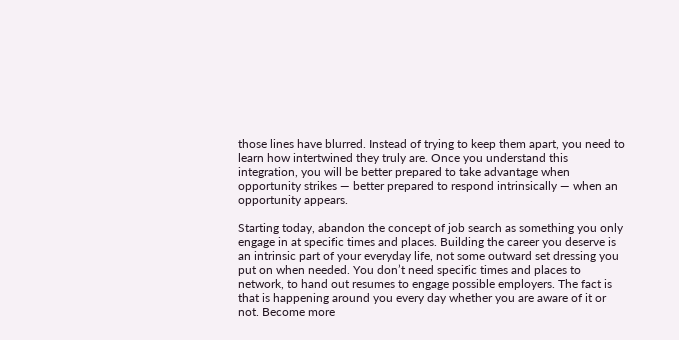those lines have blurred. Instead of trying to keep them apart, you need to learn how intertwined they truly are. Once you understand this integration, you will be better prepared to take advantage when opportunity strikes — better prepared to respond intrinsically — when an opportunity appears.

Starting today, abandon the concept of job search as something you only engage in at specific times and places. Building the career you deserve is an intrinsic part of your everyday life, not some outward set dressing you put on when needed. You don’t need specific times and places to network, to hand out resumes to engage possible employers. The fact is that is happening around you every day whether you are aware of it or not. Become more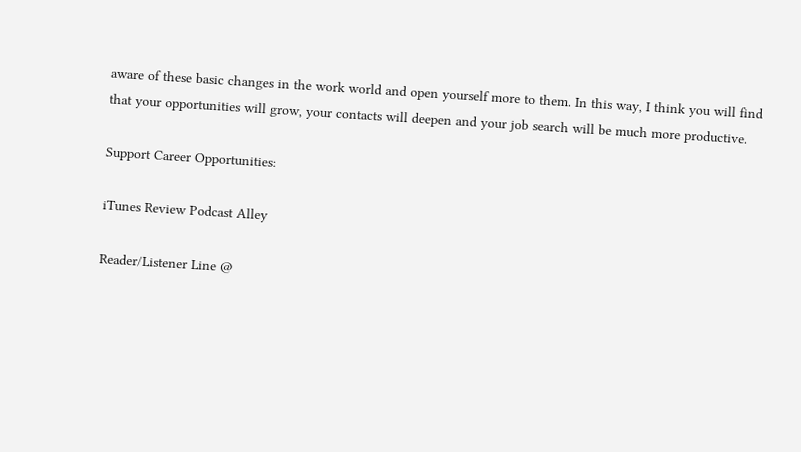aware of these basic changes in the work world and open yourself more to them. In this way, I think you will find that your opportunities will grow, your contacts will deepen and your job search will be much more productive.

Support Career Opportunities:

iTunes Review Podcast Alley

Reader/Listener Line @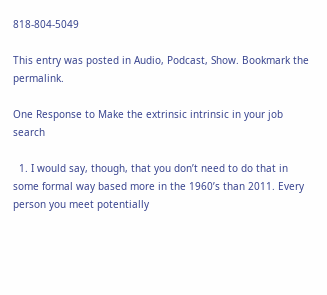818-804-5049

This entry was posted in Audio, Podcast, Show. Bookmark the permalink.

One Response to Make the extrinsic intrinsic in your job search

  1. I would say, though, that you don’t need to do that in some formal way based more in the 1960’s than 2011. Every person you meet potentially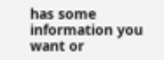has some information you want or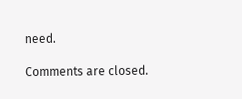need.

Comments are closed.